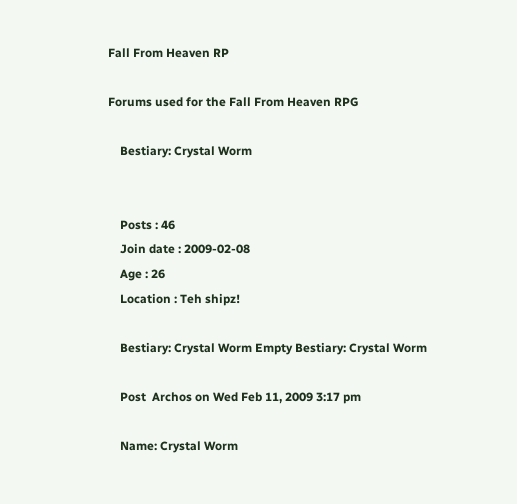Fall From Heaven RP

Forums used for the Fall From Heaven RPG

    Bestiary: Crystal Worm


    Posts : 46
    Join date : 2009-02-08
    Age : 26
    Location : Teh shipz!

    Bestiary: Crystal Worm Empty Bestiary: Crystal Worm

    Post  Archos on Wed Feb 11, 2009 3:17 pm

    Name: Crystal Worm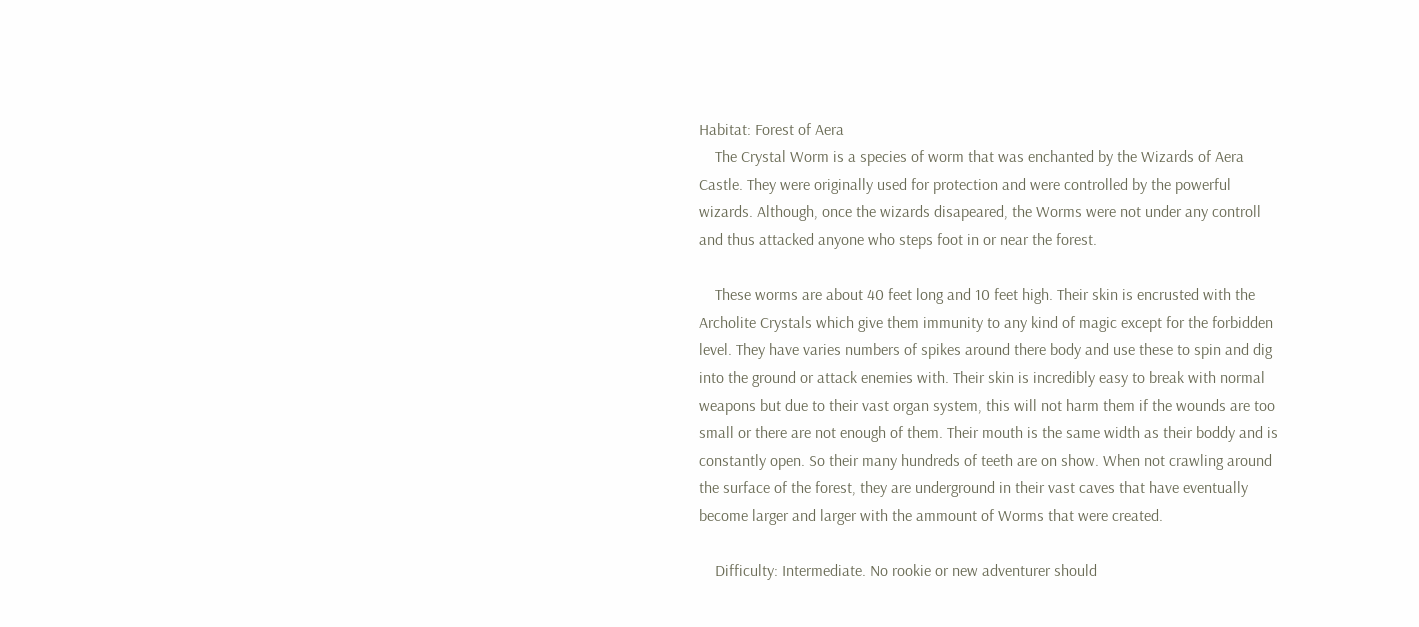Habitat: Forest of Aera
    The Crystal Worm is a species of worm that was enchanted by the Wizards of Aera Castle. They were originally used for protection and were controlled by the powerful wizards. Although, once the wizards disapeared, the Worms were not under any controll and thus attacked anyone who steps foot in or near the forest.

    These worms are about 40 feet long and 10 feet high. Their skin is encrusted with the Archolite Crystals which give them immunity to any kind of magic except for the forbidden level. They have varies numbers of spikes around there body and use these to spin and dig into the ground or attack enemies with. Their skin is incredibly easy to break with normal weapons but due to their vast organ system, this will not harm them if the wounds are too small or there are not enough of them. Their mouth is the same width as their boddy and is constantly open. So their many hundreds of teeth are on show. When not crawling around the surface of the forest, they are underground in their vast caves that have eventually become larger and larger with the ammount of Worms that were created.

    Difficulty: Intermediate. No rookie or new adventurer should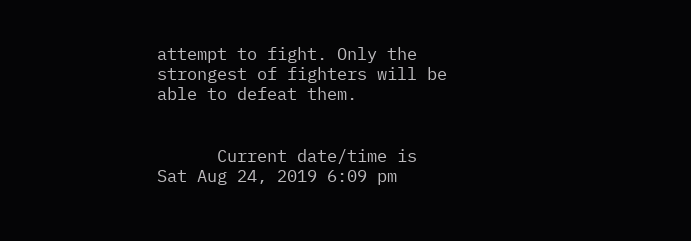attempt to fight. Only the strongest of fighters will be able to defeat them.


      Current date/time is Sat Aug 24, 2019 6:09 pm